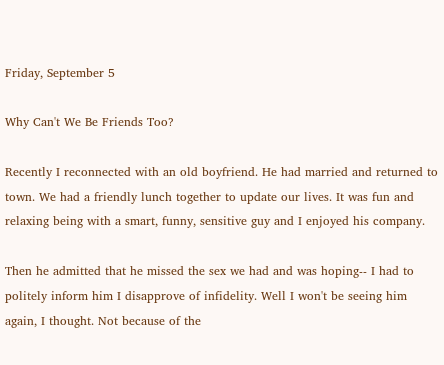Friday, September 5

Why Can't We Be Friends Too?

Recently I reconnected with an old boyfriend. He had married and returned to town. We had a friendly lunch together to update our lives. It was fun and relaxing being with a smart, funny, sensitive guy and I enjoyed his company.

Then he admitted that he missed the sex we had and was hoping-- I had to politely inform him I disapprove of infidelity. Well I won't be seeing him again, I thought. Not because of the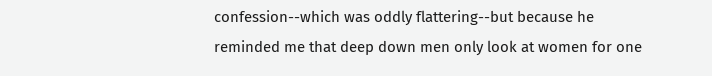confession--which was oddly flattering--but because he reminded me that deep down men only look at women for one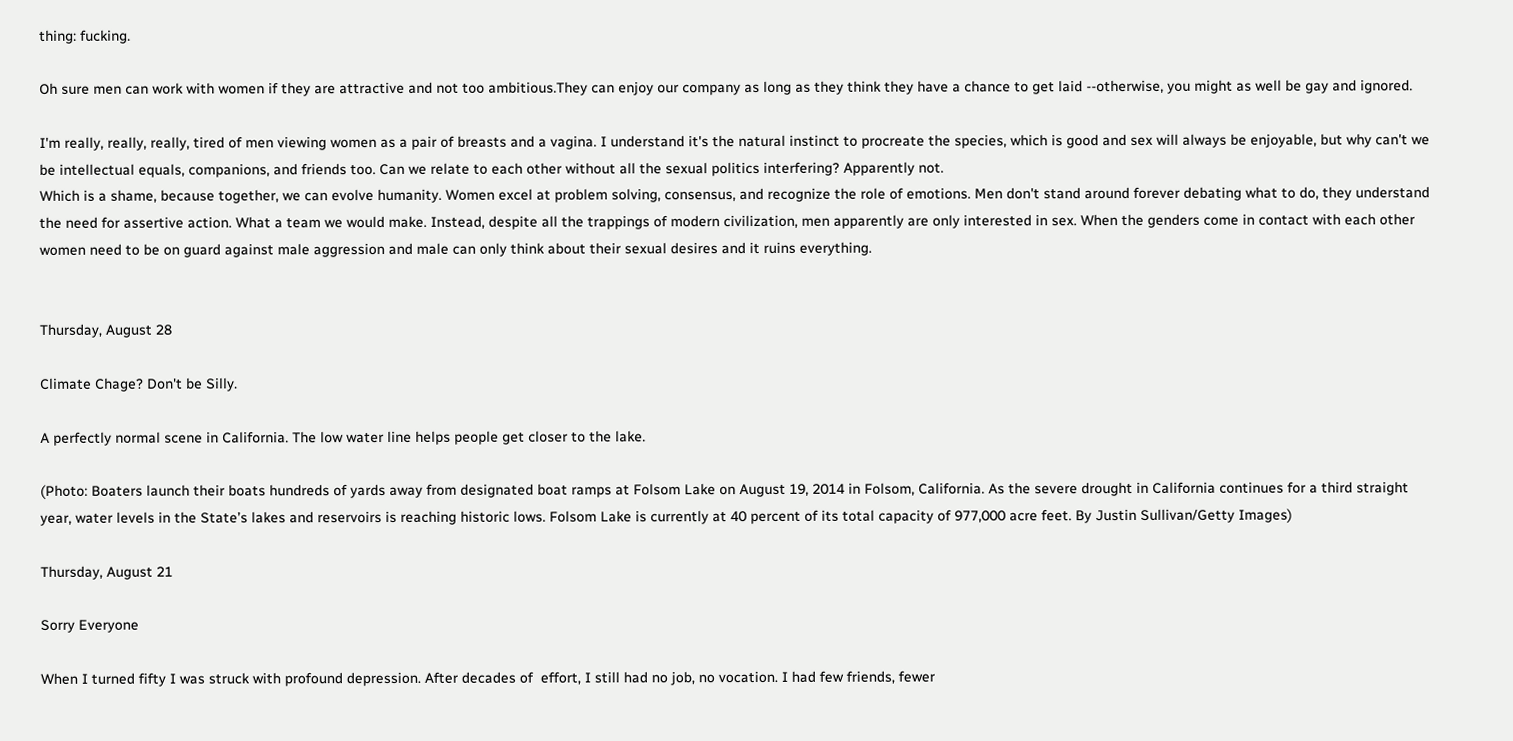thing: fucking.

Oh sure men can work with women if they are attractive and not too ambitious.They can enjoy our company as long as they think they have a chance to get laid --otherwise, you might as well be gay and ignored.

I'm really, really, really, tired of men viewing women as a pair of breasts and a vagina. I understand it's the natural instinct to procreate the species, which is good and sex will always be enjoyable, but why can't we be intellectual equals, companions, and friends too. Can we relate to each other without all the sexual politics interfering? Apparently not.
Which is a shame, because together, we can evolve humanity. Women excel at problem solving, consensus, and recognize the role of emotions. Men don't stand around forever debating what to do, they understand the need for assertive action. What a team we would make. Instead, despite all the trappings of modern civilization, men apparently are only interested in sex. When the genders come in contact with each other women need to be on guard against male aggression and male can only think about their sexual desires and it ruins everything.


Thursday, August 28

Climate Chage? Don't be Silly.

A perfectly normal scene in California. The low water line helps people get closer to the lake.

(Photo: Boaters launch their boats hundreds of yards away from designated boat ramps at Folsom Lake on August 19, 2014 in Folsom, California. As the severe drought in California continues for a third straight year, water levels in the State’s lakes and reservoirs is reaching historic lows. Folsom Lake is currently at 40 percent of its total capacity of 977,000 acre feet. By Justin Sullivan/Getty Images)

Thursday, August 21

Sorry Everyone

When I turned fifty I was struck with profound depression. After decades of  effort, I still had no job, no vocation. I had few friends, fewer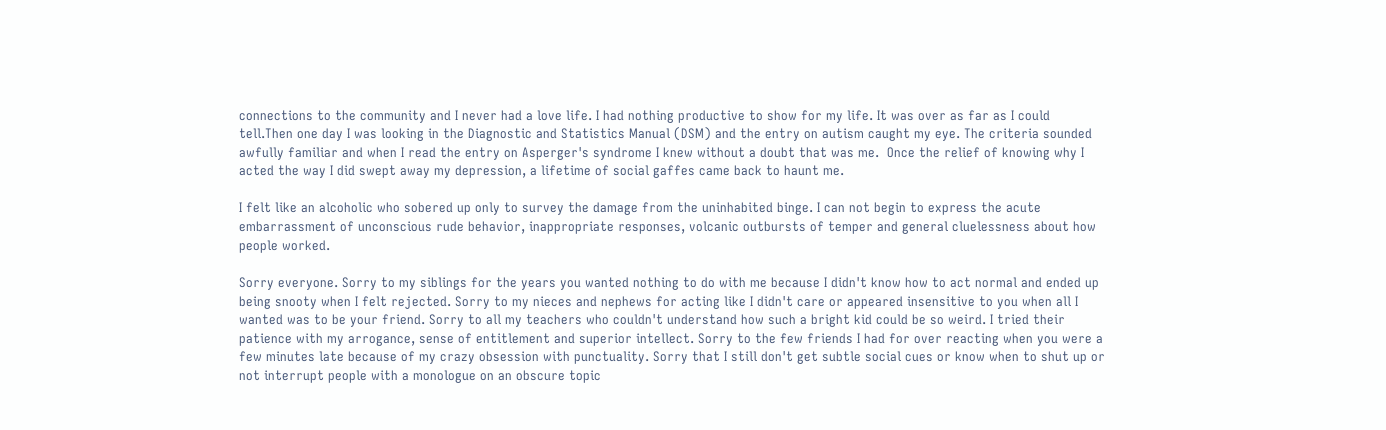connections to the community and I never had a love life. I had nothing productive to show for my life. It was over as far as I could tell.Then one day I was looking in the Diagnostic and Statistics Manual (DSM) and the entry on autism caught my eye. The criteria sounded awfully familiar and when I read the entry on Asperger's syndrome I knew without a doubt that was me.  Once the relief of knowing why I acted the way I did swept away my depression, a lifetime of social gaffes came back to haunt me.

I felt like an alcoholic who sobered up only to survey the damage from the uninhabited binge. I can not begin to express the acute embarrassment of unconscious rude behavior, inappropriate responses, volcanic outbursts of temper and general cluelessness about how people worked.

Sorry everyone. Sorry to my siblings for the years you wanted nothing to do with me because I didn't know how to act normal and ended up being snooty when I felt rejected. Sorry to my nieces and nephews for acting like I didn't care or appeared insensitive to you when all I wanted was to be your friend. Sorry to all my teachers who couldn't understand how such a bright kid could be so weird. I tried their patience with my arrogance, sense of entitlement and superior intellect. Sorry to the few friends I had for over reacting when you were a few minutes late because of my crazy obsession with punctuality. Sorry that I still don't get subtle social cues or know when to shut up or not interrupt people with a monologue on an obscure topic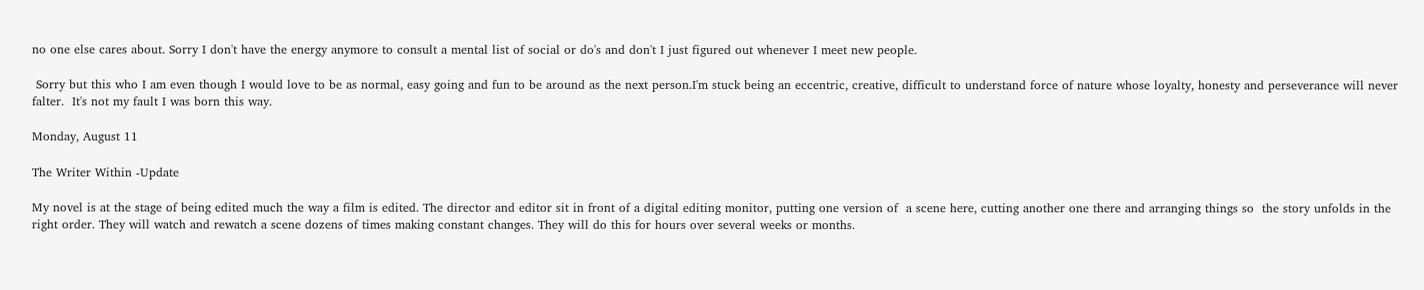no one else cares about. Sorry I don't have the energy anymore to consult a mental list of social or do's and don't I just figured out whenever I meet new people.

 Sorry but this who I am even though I would love to be as normal, easy going and fun to be around as the next person.I'm stuck being an eccentric, creative, difficult to understand force of nature whose loyalty, honesty and perseverance will never falter.  It's not my fault I was born this way.

Monday, August 11

The Writer Within -Update

My novel is at the stage of being edited much the way a film is edited. The director and editor sit in front of a digital editing monitor, putting one version of  a scene here, cutting another one there and arranging things so  the story unfolds in the right order. They will watch and rewatch a scene dozens of times making constant changes. They will do this for hours over several weeks or months.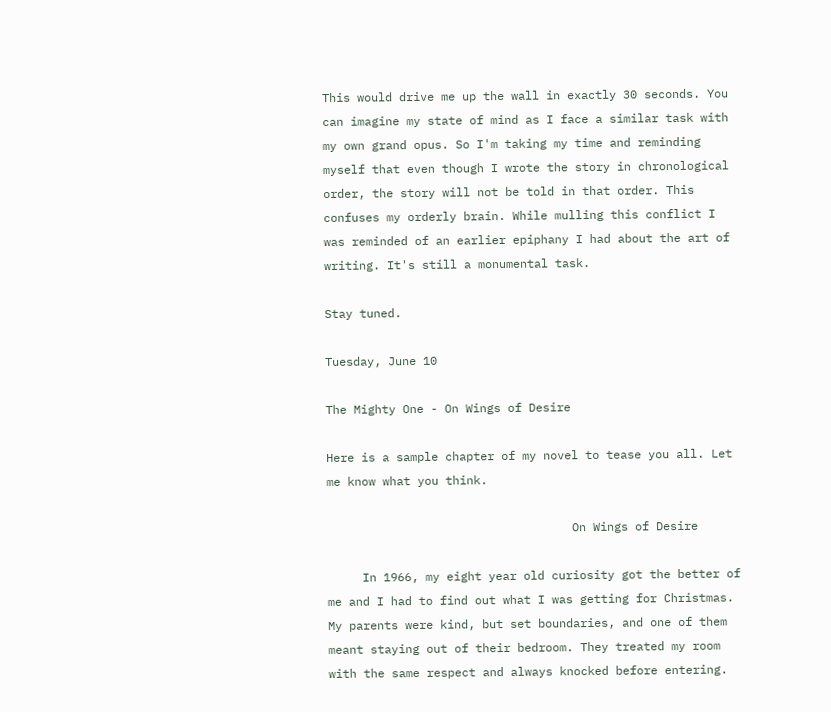This would drive me up the wall in exactly 30 seconds. You can imagine my state of mind as I face a similar task with my own grand opus. So I'm taking my time and reminding myself that even though I wrote the story in chronological order, the story will not be told in that order. This confuses my orderly brain. While mulling this conflict I was reminded of an earlier epiphany I had about the art of writing. It's still a monumental task.

Stay tuned.

Tuesday, June 10

The Mighty One - On Wings of Desire

Here is a sample chapter of my novel to tease you all. Let me know what you think.

                                   On Wings of Desire

     In 1966, my eight year old curiosity got the better of me and I had to find out what I was getting for Christmas. My parents were kind, but set boundaries, and one of them meant staying out of their bedroom. They treated my room with the same respect and always knocked before entering.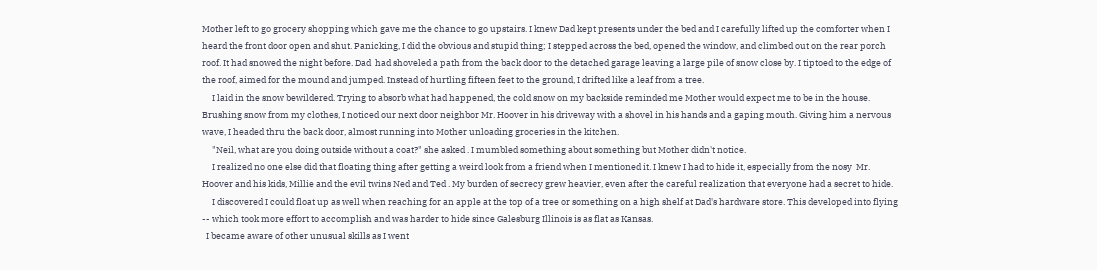Mother left to go grocery shopping which gave me the chance to go upstairs. I knew Dad kept presents under the bed and I carefully lifted up the comforter when I heard the front door open and shut. Panicking, I did the obvious and stupid thing; I stepped across the bed, opened the window, and climbed out on the rear porch roof. It had snowed the night before. Dad  had shoveled a path from the back door to the detached garage leaving a large pile of snow close by. I tiptoed to the edge of the roof, aimed for the mound and jumped. Instead of hurtling fifteen feet to the ground, I drifted like a leaf from a tree.
     I laid in the snow bewildered. Trying to absorb what had happened, the cold snow on my backside reminded me Mother would expect me to be in the house. Brushing snow from my clothes, I noticed our next door neighbor Mr. Hoover in his driveway with a shovel in his hands and a gaping mouth. Giving him a nervous wave, I headed thru the back door, almost running into Mother unloading groceries in the kitchen.
     "Neil, what are you doing outside without a coat?" she asked . I mumbled something about something but Mother didn't notice.
     I realized no one else did that floating thing after getting a weird look from a friend when I mentioned it. I knew I had to hide it, especially from the nosy  Mr. Hoover and his kids, Millie and the evil twins Ned and Ted . My burden of secrecy grew heavier, even after the careful realization that everyone had a secret to hide.
     I discovered I could float up as well when reaching for an apple at the top of a tree or something on a high shelf at Dad's hardware store. This developed into flying -- which took more effort to accomplish and was harder to hide since Galesburg Illinois is as flat as Kansas.
  I became aware of other unusual skills as I went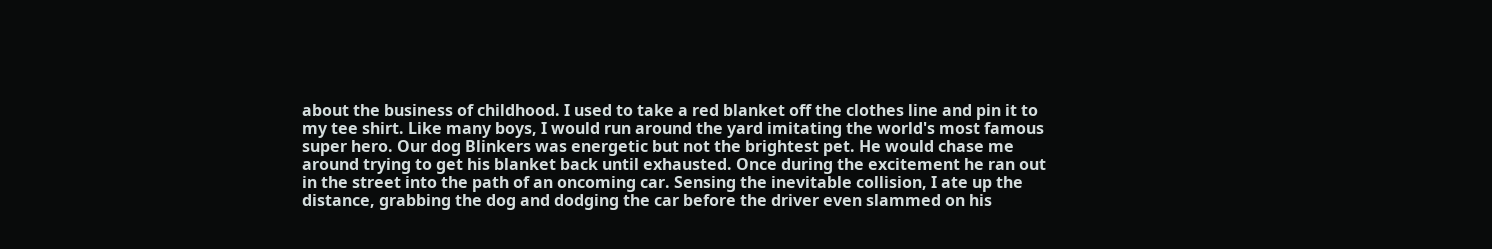about the business of childhood. I used to take a red blanket off the clothes line and pin it to my tee shirt. Like many boys, I would run around the yard imitating the world's most famous super hero. Our dog Blinkers was energetic but not the brightest pet. He would chase me around trying to get his blanket back until exhausted. Once during the excitement he ran out in the street into the path of an oncoming car. Sensing the inevitable collision, I ate up the distance, grabbing the dog and dodging the car before the driver even slammed on his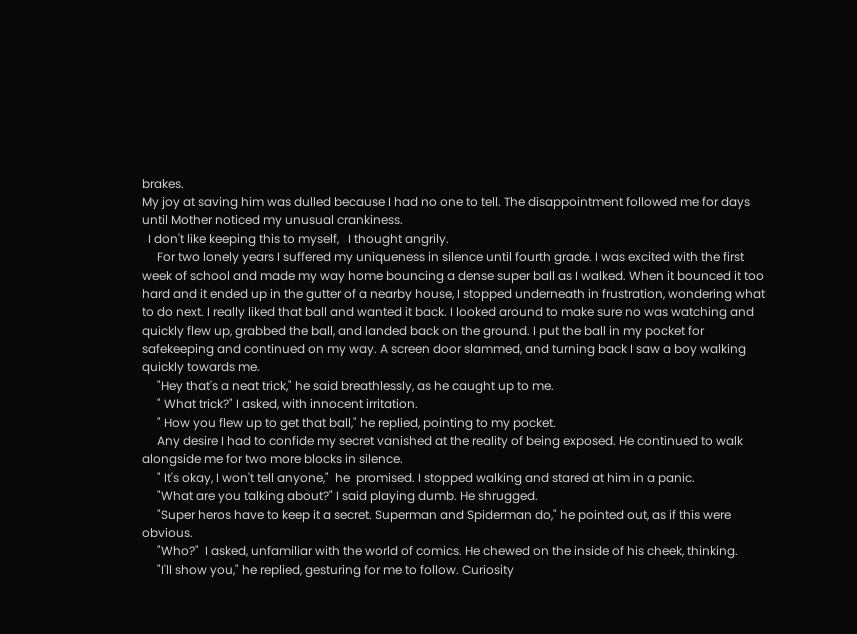brakes.
My joy at saving him was dulled because I had no one to tell. The disappointment followed me for days until Mother noticed my unusual crankiness.
  I don't like keeping this to myself,   I thought angrily.
     For two lonely years I suffered my uniqueness in silence until fourth grade. I was excited with the first week of school and made my way home bouncing a dense super ball as I walked. When it bounced it too hard and it ended up in the gutter of a nearby house, I stopped underneath in frustration, wondering what to do next. I really liked that ball and wanted it back. I looked around to make sure no was watching and quickly flew up, grabbed the ball, and landed back on the ground. I put the ball in my pocket for safekeeping and continued on my way. A screen door slammed, and turning back I saw a boy walking quickly towards me.
     "Hey that's a neat trick," he said breathlessly, as he caught up to me.
     " What trick?" I asked, with innocent irritation.
     " How you flew up to get that ball," he replied, pointing to my pocket.
     Any desire I had to confide my secret vanished at the reality of being exposed. He continued to walk alongside me for two more blocks in silence.
     " It's okay, I won't tell anyone,"  he  promised. I stopped walking and stared at him in a panic.
     "What are you talking about?" I said playing dumb. He shrugged.
     "Super heros have to keep it a secret. Superman and Spiderman do," he pointed out, as if this were obvious.
     "Who?"  I asked, unfamiliar with the world of comics. He chewed on the inside of his cheek, thinking.
     "I'll show you," he replied, gesturing for me to follow. Curiosity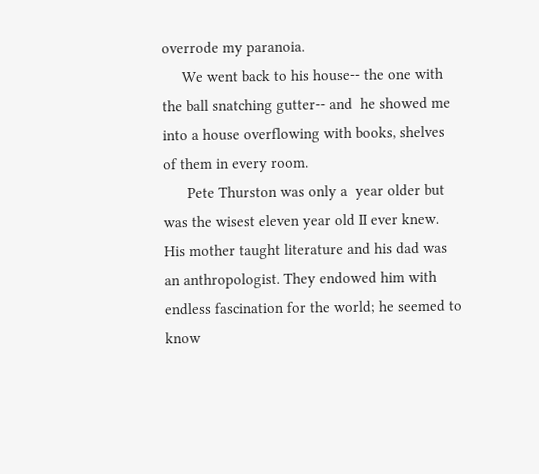overrode my paranoia.
     We went back to his house-- the one with the ball snatching gutter-- and  he showed me into a house overflowing with books, shelves of them in every room.
      Pete Thurston was only a  year older but was the wisest eleven year old II ever knew. His mother taught literature and his dad was an anthropologist. They endowed him with endless fascination for the world; he seemed to know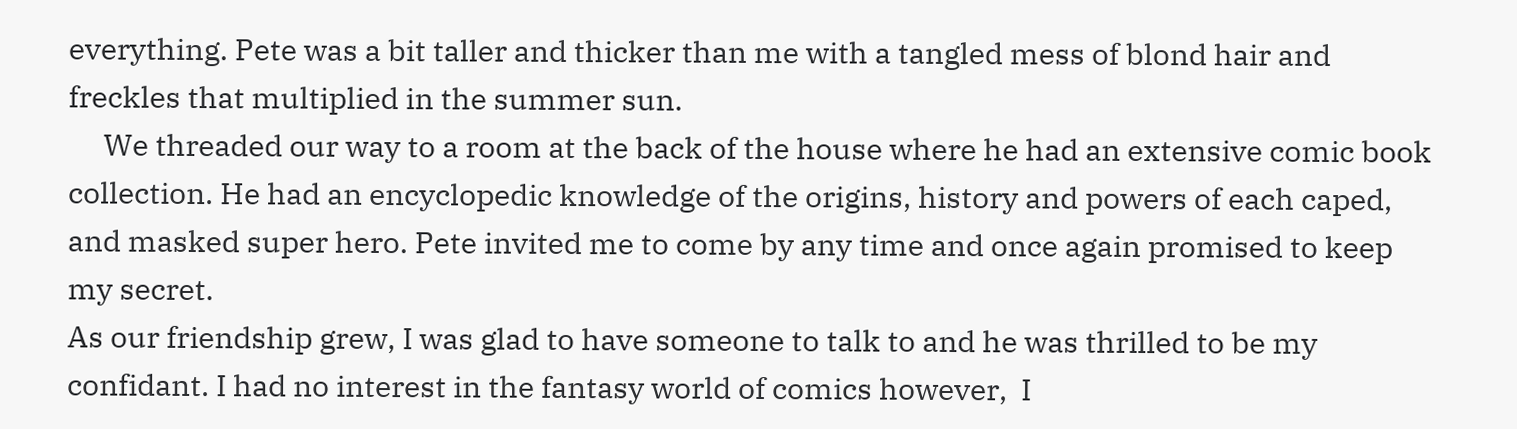everything. Pete was a bit taller and thicker than me with a tangled mess of blond hair and freckles that multiplied in the summer sun.
     We threaded our way to a room at the back of the house where he had an extensive comic book collection. He had an encyclopedic knowledge of the origins, history and powers of each caped, and masked super hero. Pete invited me to come by any time and once again promised to keep my secret.
As our friendship grew, I was glad to have someone to talk to and he was thrilled to be my confidant. I had no interest in the fantasy world of comics however,  I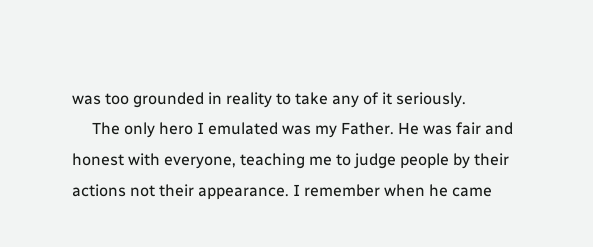was too grounded in reality to take any of it seriously.
     The only hero I emulated was my Father. He was fair and honest with everyone, teaching me to judge people by their actions not their appearance. I remember when he came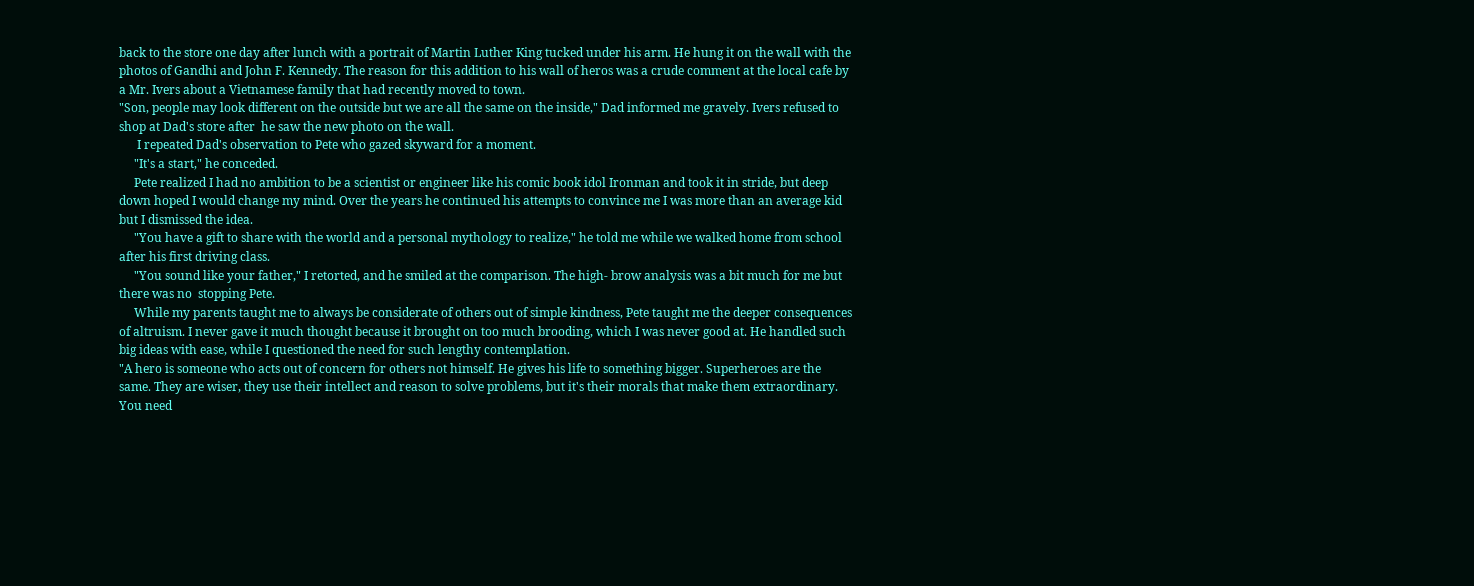back to the store one day after lunch with a portrait of Martin Luther King tucked under his arm. He hung it on the wall with the photos of Gandhi and John F. Kennedy. The reason for this addition to his wall of heros was a crude comment at the local cafe by a Mr. Ivers about a Vietnamese family that had recently moved to town.
"Son, people may look different on the outside but we are all the same on the inside," Dad informed me gravely. Ivers refused to shop at Dad's store after  he saw the new photo on the wall.
      I repeated Dad's observation to Pete who gazed skyward for a moment.
     "It's a start," he conceded.
     Pete realized I had no ambition to be a scientist or engineer like his comic book idol Ironman and took it in stride, but deep down hoped I would change my mind. Over the years he continued his attempts to convince me I was more than an average kid but I dismissed the idea.
     "You have a gift to share with the world and a personal mythology to realize," he told me while we walked home from school after his first driving class.
     "You sound like your father," I retorted, and he smiled at the comparison. The high- brow analysis was a bit much for me but there was no  stopping Pete.
     While my parents taught me to always be considerate of others out of simple kindness, Pete taught me the deeper consequences of altruism. I never gave it much thought because it brought on too much brooding, which I was never good at. He handled such big ideas with ease, while I questioned the need for such lengthy contemplation.
"A hero is someone who acts out of concern for others not himself. He gives his life to something bigger. Superheroes are the same. They are wiser, they use their intellect and reason to solve problems, but it's their morals that make them extraordinary. You need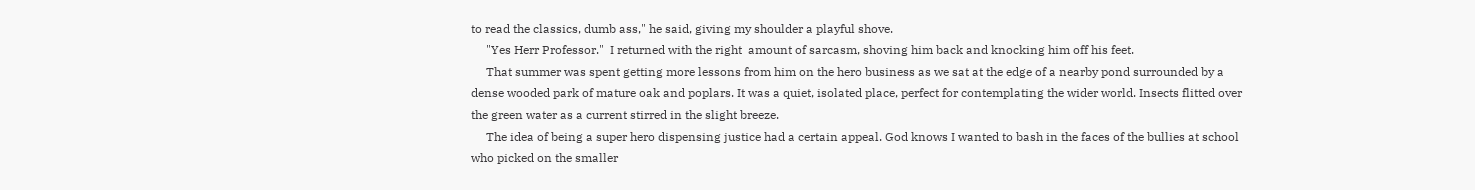to read the classics, dumb ass," he said, giving my shoulder a playful shove.
     "Yes Herr Professor."  I returned with the right  amount of sarcasm, shoving him back and knocking him off his feet.
     That summer was spent getting more lessons from him on the hero business as we sat at the edge of a nearby pond surrounded by a dense wooded park of mature oak and poplars. It was a quiet, isolated place, perfect for contemplating the wider world. Insects flitted over the green water as a current stirred in the slight breeze.
     The idea of being a super hero dispensing justice had a certain appeal. God knows I wanted to bash in the faces of the bullies at school who picked on the smaller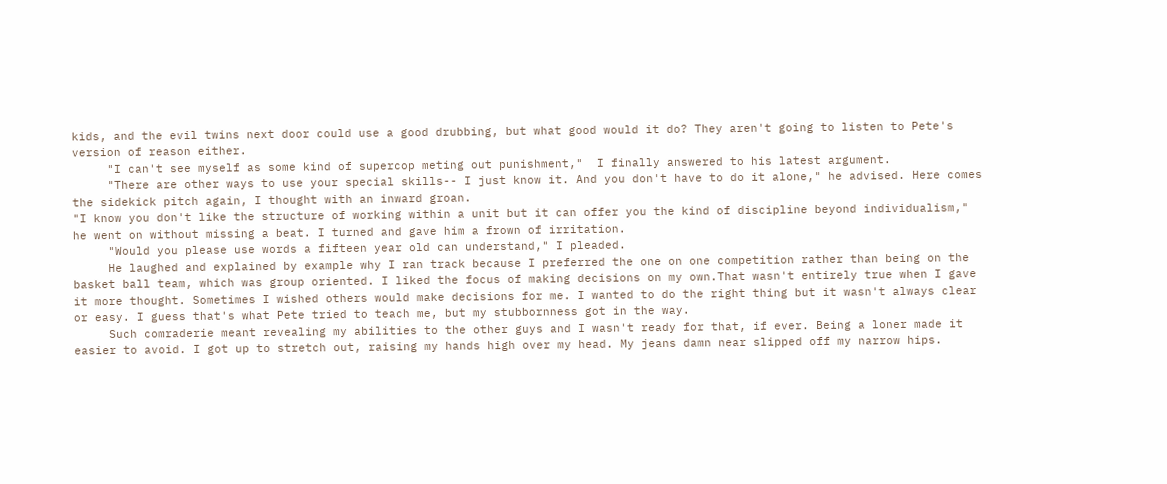kids, and the evil twins next door could use a good drubbing, but what good would it do? They aren't going to listen to Pete's version of reason either.
     "I can't see myself as some kind of supercop meting out punishment,"  I finally answered to his latest argument.
     "There are other ways to use your special skills-- I just know it. And you don't have to do it alone," he advised. Here comes the sidekick pitch again, I thought with an inward groan.
"I know you don't like the structure of working within a unit but it can offer you the kind of discipline beyond individualism," he went on without missing a beat. I turned and gave him a frown of irritation.
     "Would you please use words a fifteen year old can understand," I pleaded.
     He laughed and explained by example why I ran track because I preferred the one on one competition rather than being on the basket ball team, which was group oriented. I liked the focus of making decisions on my own.That wasn't entirely true when I gave it more thought. Sometimes I wished others would make decisions for me. I wanted to do the right thing but it wasn't always clear or easy. I guess that's what Pete tried to teach me, but my stubbornness got in the way.
     Such comraderie meant revealing my abilities to the other guys and I wasn't ready for that, if ever. Being a loner made it easier to avoid. I got up to stretch out, raising my hands high over my head. My jeans damn near slipped off my narrow hips.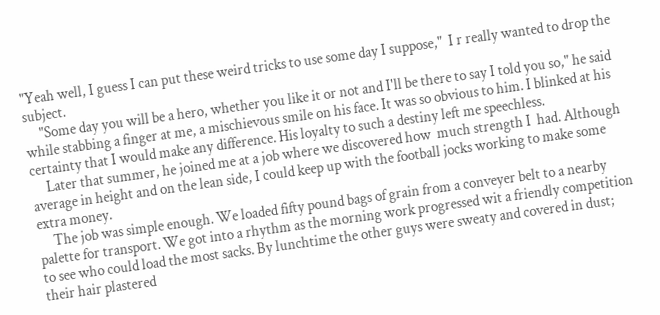"Yeah well, I guess I can put these weird tricks to use some day I suppose,"  I r really wanted to drop the subject.
     "Some day you will be a hero, whether you like it or not and I'll be there to say I told you so," he said while stabbing a finger at me, a mischievous smile on his face. It was so obvious to him. I blinked at his certainty that I would make any difference. His loyalty to such a destiny left me speechless.
     Later that summer, he joined me at a job where we discovered how  much strength I  had. Although average in height and on the lean side, I could keep up with the football jocks working to make some extra money.
     The job was simple enough. We loaded fifty pound bags of grain from a conveyer belt to a nearby palette for transport. We got into a rhythm as the morning work progressed wit a friendly competition to see who could load the most sacks. By lunchtime the other guys were sweaty and covered in dust; their hair plastered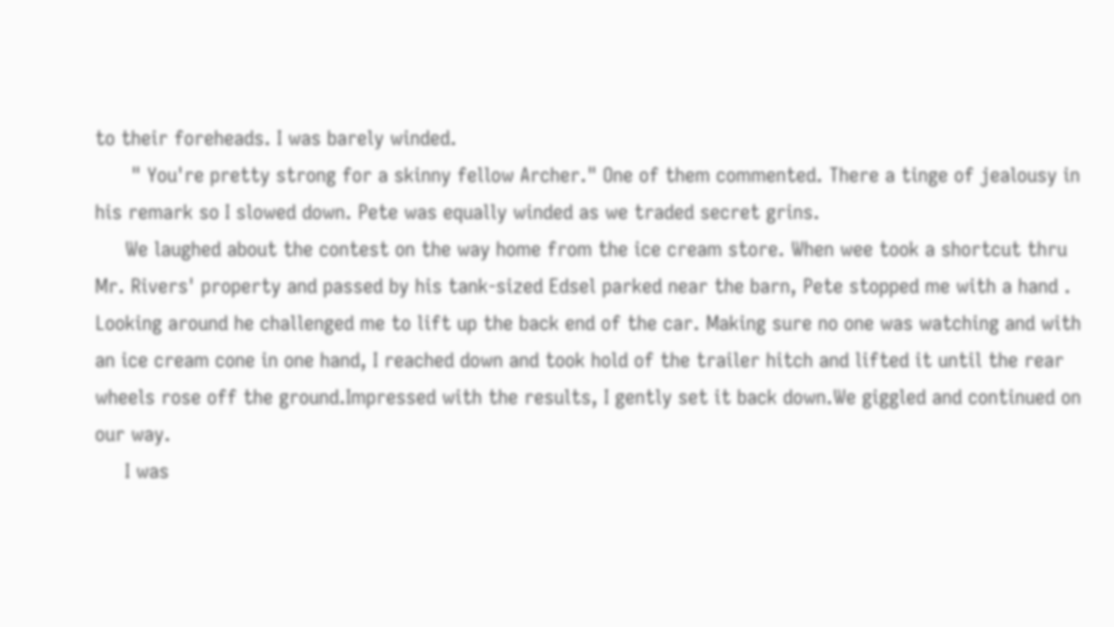to their foreheads. I was barely winded.
      " You're pretty strong for a skinny fellow Archer." One of them commented. There a tinge of jealousy in his remark so I slowed down. Pete was equally winded as we traded secret grins.
     We laughed about the contest on the way home from the ice cream store. When wee took a shortcut thru Mr. Rivers' property and passed by his tank-sized Edsel parked near the barn, Pete stopped me with a hand . Looking around he challenged me to lift up the back end of the car. Making sure no one was watching and with an ice cream cone in one hand, I reached down and took hold of the trailer hitch and lifted it until the rear wheels rose off the ground.Impressed with the results, I gently set it back down.We giggled and continued on our way.
     I was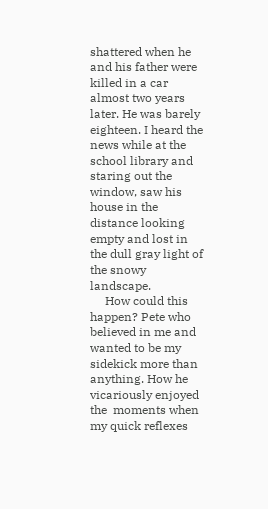shattered when he and his father were killed in a car almost two years later. He was barely eighteen. I heard the news while at the school library and staring out the window, saw his house in the distance looking empty and lost in the dull gray light of the snowy landscape.
     How could this happen? Pete who believed in me and wanted to be my sidekick more than anything. How he vicariously enjoyed the  moments when my quick reflexes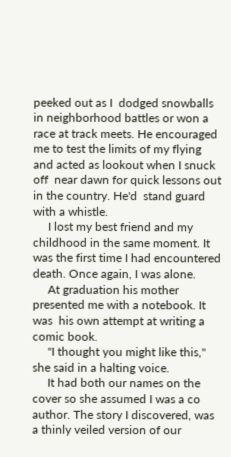peeked out as I  dodged snowballs in neighborhood battles or won a race at track meets. He encouraged me to test the limits of my flying and acted as lookout when I snuck off  near dawn for quick lessons out in the country. He'd  stand guard with a whistle.
     I lost my best friend and my childhood in the same moment. It was the first time I had encountered death. Once again, I was alone.
     At graduation his mother presented me with a notebook. It was  his own attempt at writing a comic book.
     "I thought you might like this," she said in a halting voice.
     It had both our names on the cover so she assumed I was a co author. The story I discovered, was a thinly veiled version of our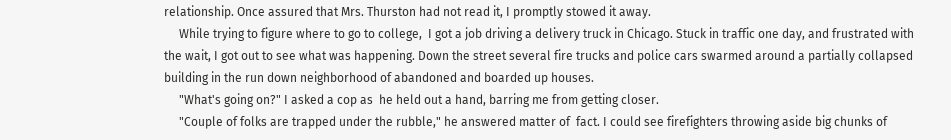relationship. Once assured that Mrs. Thurston had not read it, I promptly stowed it away.
     While trying to figure where to go to college,  I got a job driving a delivery truck in Chicago. Stuck in traffic one day, and frustrated with the wait, I got out to see what was happening. Down the street several fire trucks and police cars swarmed around a partially collapsed building in the run down neighborhood of abandoned and boarded up houses.
     "What's going on?" I asked a cop as  he held out a hand, barring me from getting closer.
     "Couple of folks are trapped under the rubble," he answered matter of  fact. I could see firefighters throwing aside big chunks of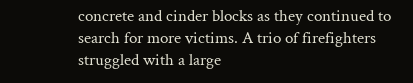concrete and cinder blocks as they continued to search for more victims. A trio of firefighters struggled with a large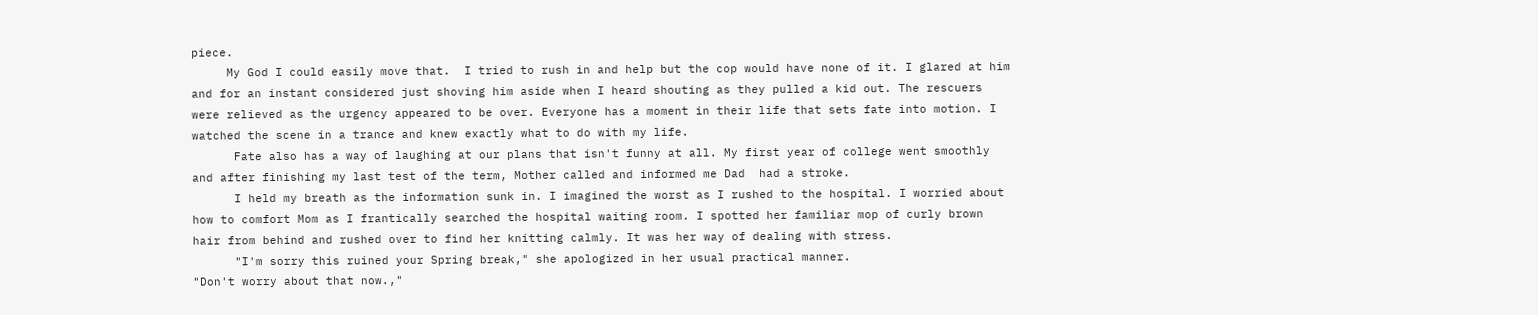piece.
     My God I could easily move that.  I tried to rush in and help but the cop would have none of it. I glared at him and for an instant considered just shoving him aside when I heard shouting as they pulled a kid out. The rescuers were relieved as the urgency appeared to be over. Everyone has a moment in their life that sets fate into motion. I watched the scene in a trance and knew exactly what to do with my life.
      Fate also has a way of laughing at our plans that isn't funny at all. My first year of college went smoothly and after finishing my last test of the term, Mother called and informed me Dad  had a stroke.
      I held my breath as the information sunk in. I imagined the worst as I rushed to the hospital. I worried about how to comfort Mom as I frantically searched the hospital waiting room. I spotted her familiar mop of curly brown hair from behind and rushed over to find her knitting calmly. It was her way of dealing with stress.
      "I'm sorry this ruined your Spring break," she apologized in her usual practical manner.
"Don't worry about that now.,"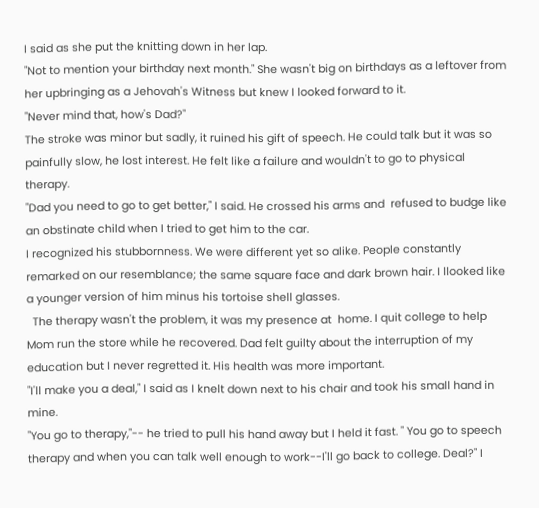I said as she put the knitting down in her lap.
"Not to mention your birthday next month." She wasn't big on birthdays as a leftover from her upbringing as a Jehovah's Witness but knew I looked forward to it.
"Never mind that, how's Dad?"
The stroke was minor but sadly, it ruined his gift of speech. He could talk but it was so painfully slow, he lost interest. He felt like a failure and wouldn't to go to physical therapy.
"Dad you need to go to get better," I said. He crossed his arms and  refused to budge like an obstinate child when I tried to get him to the car.
I recognized his stubbornness. We were different yet so alike. People constantly remarked on our resemblance; the same square face and dark brown hair. I llooked like a younger version of him minus his tortoise shell glasses.
  The therapy wasn't the problem, it was my presence at  home. I quit college to help Mom run the store while he recovered. Dad felt guilty about the interruption of my education but I never regretted it. His health was more important.
"I'll make you a deal," I said as I knelt down next to his chair and took his small hand in mine.
"You go to therapy,"-- he tried to pull his hand away but I held it fast. " You go to speech therapy and when you can talk well enough to work--I'll go back to college. Deal?" I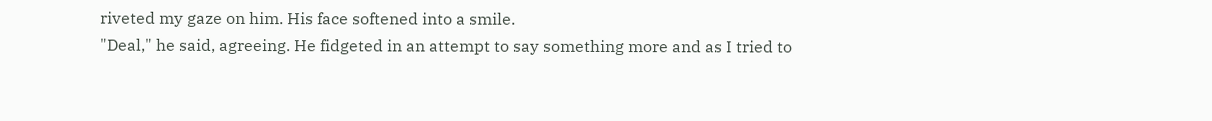riveted my gaze on him. His face softened into a smile.
"Deal," he said, agreeing. He fidgeted in an attempt to say something more and as I tried to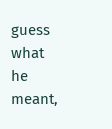guess what he meant,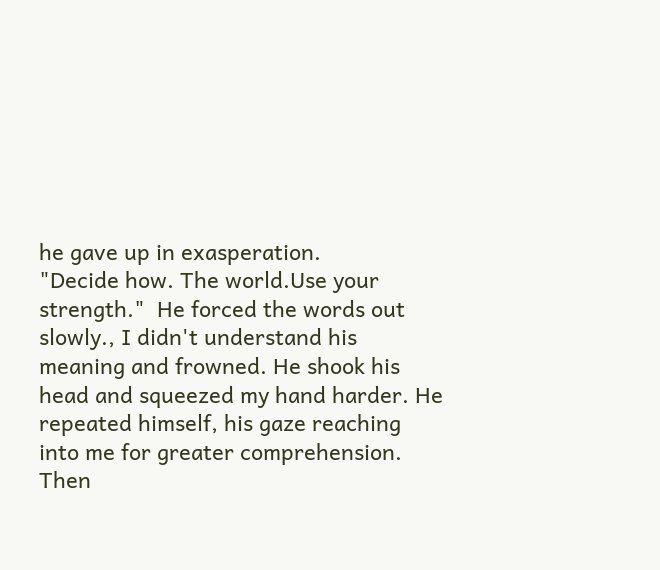he gave up in exasperation.
"Decide how. The world.Use your strength."  He forced the words out slowly., I didn't understand his meaning and frowned. He shook his head and squeezed my hand harder. He repeated himself, his gaze reaching into me for greater comprehension. Then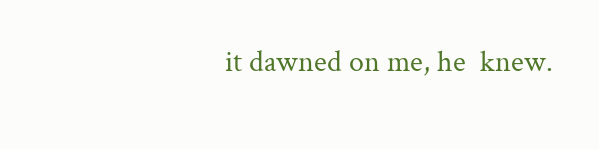it dawned on me, he  knew.